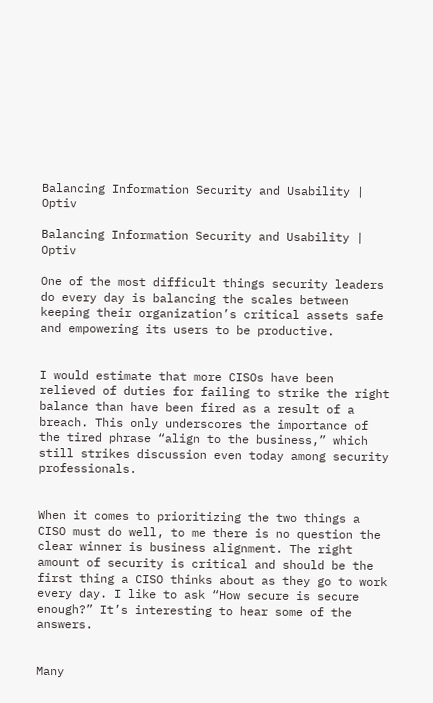Balancing Information Security and Usability | Optiv

Balancing Information Security and Usability | Optiv

One of the most difficult things security leaders do every day is balancing the scales between keeping their organization’s critical assets safe and empowering its users to be productive.


I would estimate that more CISOs have been relieved of duties for failing to strike the right balance than have been fired as a result of a breach. This only underscores the importance of the tired phrase “align to the business,” which still strikes discussion even today among security professionals.


When it comes to prioritizing the two things a CISO must do well, to me there is no question the clear winner is business alignment. The right amount of security is critical and should be the first thing a CISO thinks about as they go to work every day. I like to ask “How secure is secure enough?” It’s interesting to hear some of the answers.


Many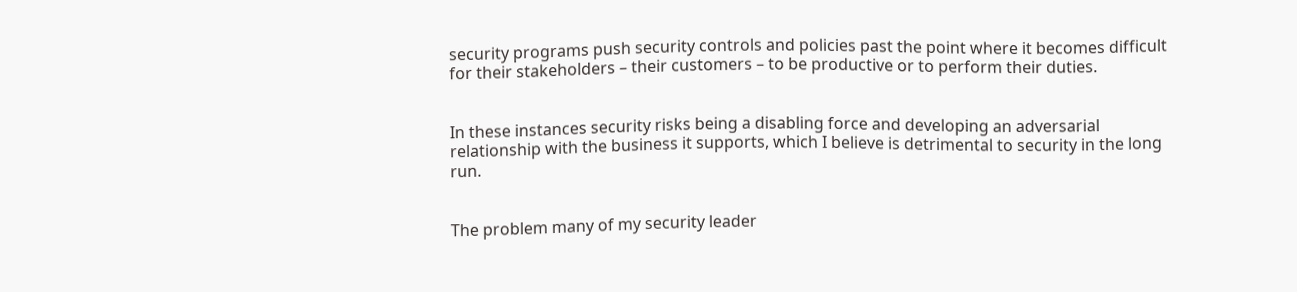security programs push security controls and policies past the point where it becomes difficult for their stakeholders – their customers – to be productive or to perform their duties.


In these instances security risks being a disabling force and developing an adversarial relationship with the business it supports, which I believe is detrimental to security in the long run.


The problem many of my security leader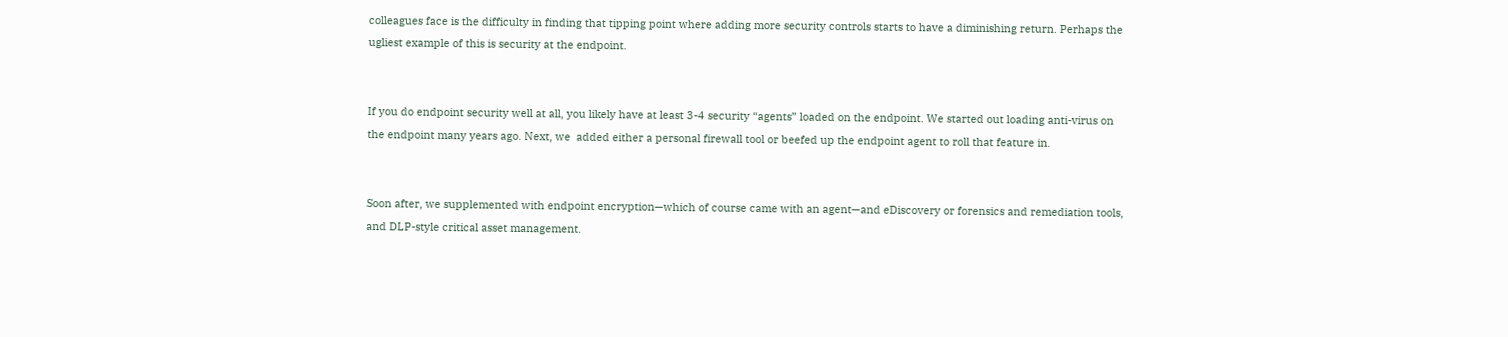colleagues face is the difficulty in finding that tipping point where adding more security controls starts to have a diminishing return. Perhaps the ugliest example of this is security at the endpoint.


If you do endpoint security well at all, you likely have at least 3-4 security “agents” loaded on the endpoint. We started out loading anti-virus on the endpoint many years ago. Next, we  added either a personal firewall tool or beefed up the endpoint agent to roll that feature in.


Soon after, we supplemented with endpoint encryption—which of course came with an agent—and eDiscovery or forensics and remediation tools, and DLP-style critical asset management.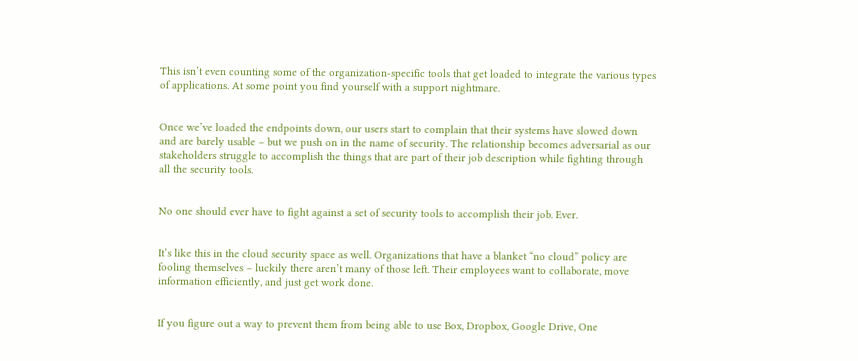This isn’t even counting some of the organization-specific tools that get loaded to integrate the various types of applications. At some point you find yourself with a support nightmare.


Once we’ve loaded the endpoints down, our users start to complain that their systems have slowed down and are barely usable – but we push on in the name of security. The relationship becomes adversarial as our stakeholders struggle to accomplish the things that are part of their job description while fighting through all the security tools.


No one should ever have to fight against a set of security tools to accomplish their job. Ever.


It’s like this in the cloud security space as well. Organizations that have a blanket “no cloud” policy are fooling themselves – luckily there aren’t many of those left. Their employees want to collaborate, move information efficiently, and just get work done.


If you figure out a way to prevent them from being able to use Box, Dropbox, Google Drive, One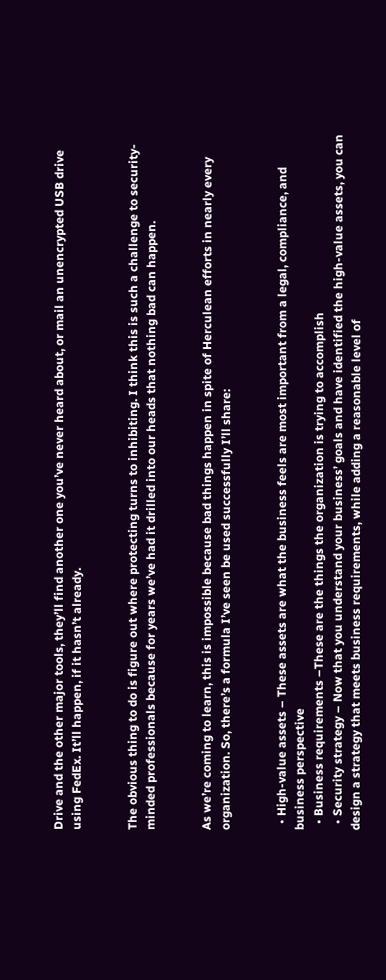Drive and the other major tools, they’ll find another one you’ve never heard about, or mail an unencrypted USB drive using FedEx. It’ll happen, if it hasn’t already.


The obvious thing to do is figure out where protecting turns to inhibiting. I think this is such a challenge to security-minded professionals because for years we’ve had it drilled into our heads that nothing bad can happen.


As we’re coming to learn, this is impossible because bad things happen in spite of Herculean efforts in nearly every organization. So, there’s a formula I’ve seen be used successfully I’ll share:


  • High-value assets – These assets are what the business feels are most important from a legal, compliance, and business perspective
  • Business requirements –These are the things the organization is trying to accomplish
  • Security strategy – Now that you understand your business’ goals and have identified the high-value assets, you can design a strategy that meets business requirements, while adding a reasonable level of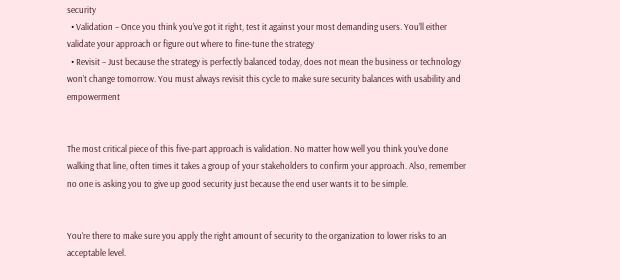security
  • Validation – Once you think you’ve got it right, test it against your most demanding users. You’ll either validate your approach or figure out where to fine-tune the strategy
  • Revisit – Just because the strategy is perfectly balanced today, does not mean the business or technology won’t change tomorrow. You must always revisit this cycle to make sure security balances with usability and empowerment


The most critical piece of this five-part approach is validation. No matter how well you think you’ve done walking that line, often times it takes a group of your stakeholders to confirm your approach. Also, remember no one is asking you to give up good security just because the end user wants it to be simple.


You’re there to make sure you apply the right amount of security to the organization to lower risks to an acceptable level.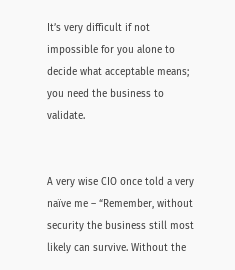It’s very difficult if not impossible for you alone to decide what acceptable means; you need the business to validate.


A very wise CIO once told a very naïve me – “Remember, without security the business still most likely can survive. Without the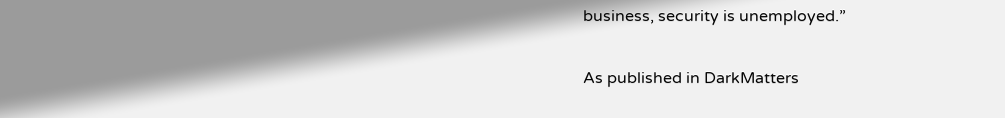business, security is unemployed.”


As published in DarkMatters